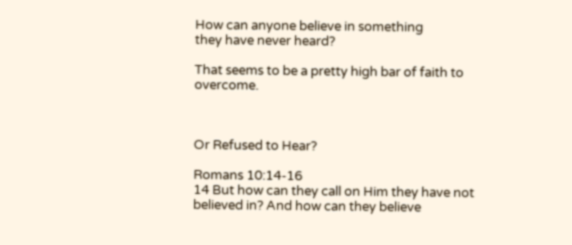How can anyone believe in something
they have never heard?

That seems to be a pretty high bar of faith to overcome.



Or Refused to Hear?

Romans 10:14-16
14 But how can they call on Him they have not believed in? And how can they believe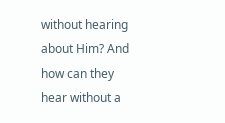without hearing about Him? And how can they hear without a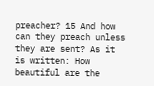preacher? 15 And how can they preach unless they are sent? As it is written: How beautiful are the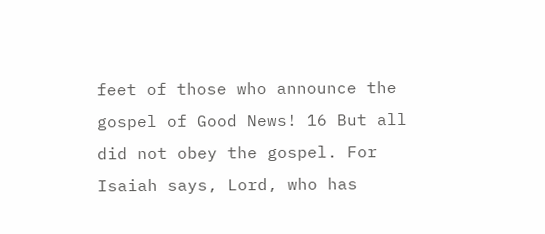feet of those who announce the gospel of Good News! 16 But all did not obey the gospel. For Isaiah says, Lord, who has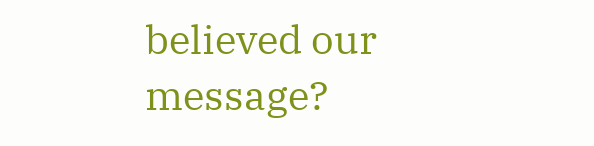believed our message?